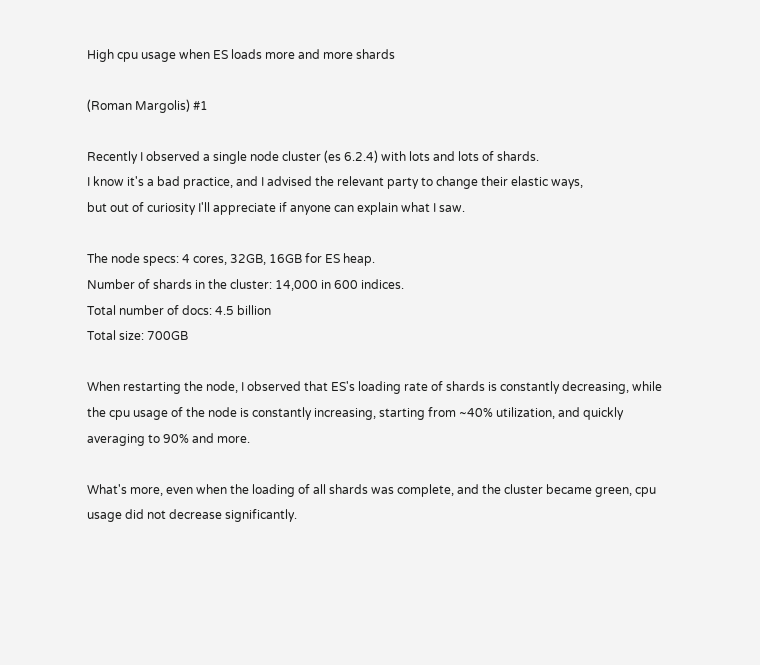High cpu usage when ES loads more and more shards

(Roman Margolis) #1

Recently I observed a single node cluster (es 6.2.4) with lots and lots of shards.
I know it's a bad practice, and I advised the relevant party to change their elastic ways,
but out of curiosity I'll appreciate if anyone can explain what I saw.

The node specs: 4 cores, 32GB, 16GB for ES heap.
Number of shards in the cluster: 14,000 in 600 indices.
Total number of docs: 4.5 billion
Total size: 700GB

When restarting the node, I observed that ES's loading rate of shards is constantly decreasing, while the cpu usage of the node is constantly increasing, starting from ~40% utilization, and quickly averaging to 90% and more.

What's more, even when the loading of all shards was complete, and the cluster became green, cpu usage did not decrease significantly.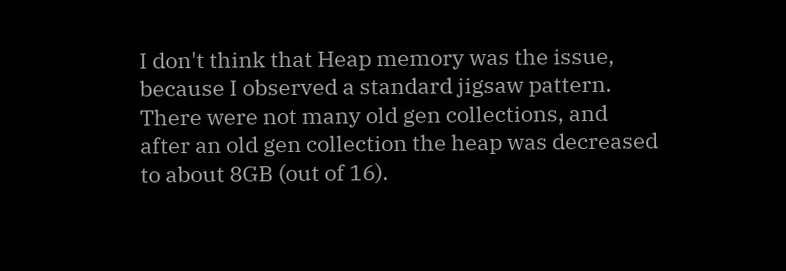I don't think that Heap memory was the issue, because I observed a standard jigsaw pattern. There were not many old gen collections, and after an old gen collection the heap was decreased to about 8GB (out of 16).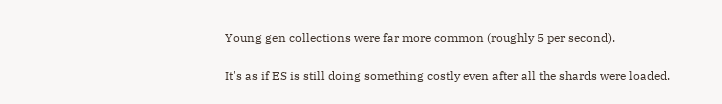Young gen collections were far more common (roughly 5 per second).

It's as if ES is still doing something costly even after all the shards were loaded.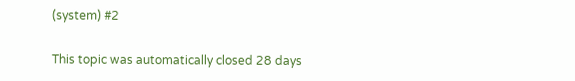(system) #2

This topic was automatically closed 28 days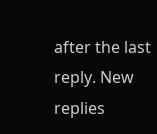after the last reply. New replies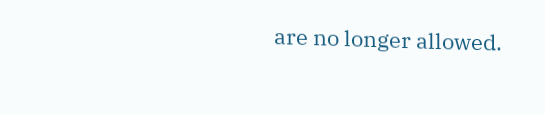are no longer allowed.